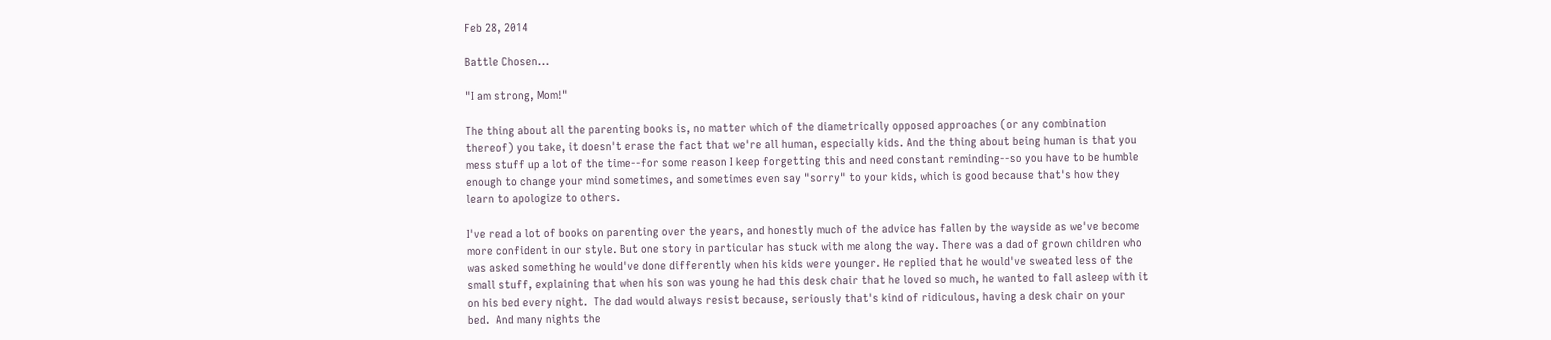Feb 28, 2014

Battle Chosen...

"I am strong, Mom!"

The thing about all the parenting books is, no matter which of the diametrically opposed approaches (or any combination thereof) you take, it doesn't erase the fact that we're all human, especially kids. And the thing about being human is that you mess stuff up a lot of the time--for some reason I keep forgetting this and need constant reminding--so you have to be humble enough to change your mind sometimes, and sometimes even say "sorry" to your kids, which is good because that's how they learn to apologize to others.

I've read a lot of books on parenting over the years, and honestly much of the advice has fallen by the wayside as we've become more confident in our style. But one story in particular has stuck with me along the way. There was a dad of grown children who was asked something he would've done differently when his kids were younger. He replied that he would've sweated less of the small stuff, explaining that when his son was young he had this desk chair that he loved so much, he wanted to fall asleep with it on his bed every night.  The dad would always resist because, seriously that's kind of ridiculous, having a desk chair on your bed.  And many nights the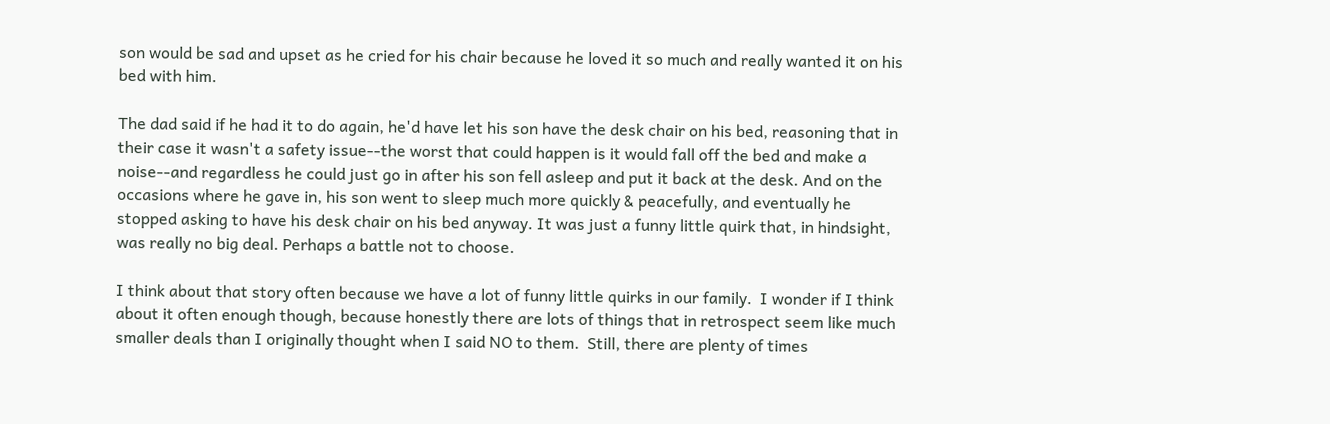son would be sad and upset as he cried for his chair because he loved it so much and really wanted it on his bed with him.

The dad said if he had it to do again, he'd have let his son have the desk chair on his bed, reasoning that in their case it wasn't a safety issue--the worst that could happen is it would fall off the bed and make a noise--and regardless he could just go in after his son fell asleep and put it back at the desk. And on the occasions where he gave in, his son went to sleep much more quickly & peacefully, and eventually he stopped asking to have his desk chair on his bed anyway. It was just a funny little quirk that, in hindsight, was really no big deal. Perhaps a battle not to choose.

I think about that story often because we have a lot of funny little quirks in our family.  I wonder if I think about it often enough though, because honestly there are lots of things that in retrospect seem like much smaller deals than I originally thought when I said NO to them.  Still, there are plenty of times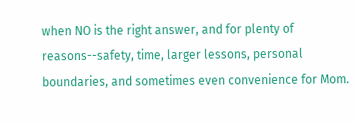when NO is the right answer, and for plenty of reasons--safety, time, larger lessons, personal boundaries, and sometimes even convenience for Mom.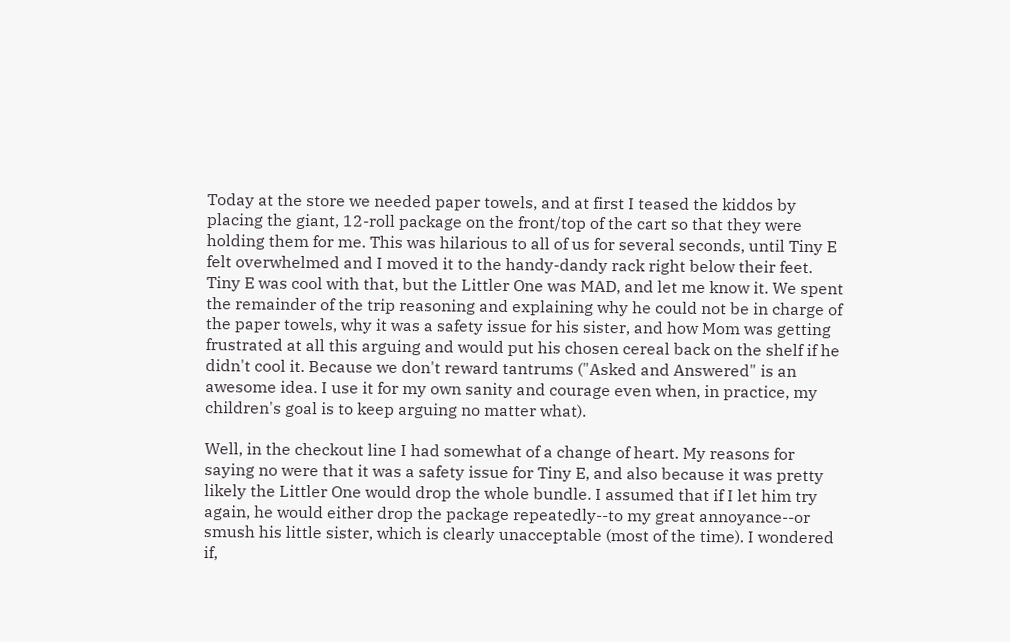Today at the store we needed paper towels, and at first I teased the kiddos by placing the giant, 12-roll package on the front/top of the cart so that they were holding them for me. This was hilarious to all of us for several seconds, until Tiny E felt overwhelmed and I moved it to the handy-dandy rack right below their feet. Tiny E was cool with that, but the Littler One was MAD, and let me know it. We spent the remainder of the trip reasoning and explaining why he could not be in charge of the paper towels, why it was a safety issue for his sister, and how Mom was getting frustrated at all this arguing and would put his chosen cereal back on the shelf if he didn't cool it. Because we don't reward tantrums ("Asked and Answered" is an awesome idea. I use it for my own sanity and courage even when, in practice, my children's goal is to keep arguing no matter what).

Well, in the checkout line I had somewhat of a change of heart. My reasons for saying no were that it was a safety issue for Tiny E, and also because it was pretty likely the Littler One would drop the whole bundle. I assumed that if I let him try again, he would either drop the package repeatedly--to my great annoyance--or smush his little sister, which is clearly unacceptable (most of the time). I wondered if,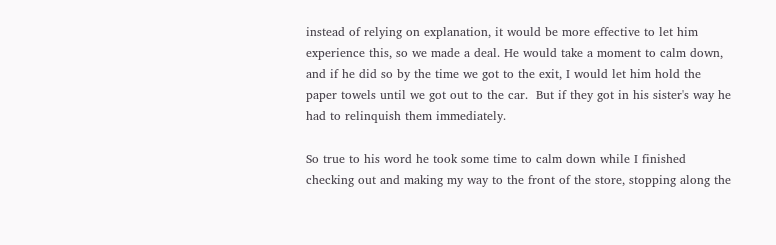instead of relying on explanation, it would be more effective to let him experience this, so we made a deal. He would take a moment to calm down, and if he did so by the time we got to the exit, I would let him hold the paper towels until we got out to the car.  But if they got in his sister's way he had to relinquish them immediately.

So true to his word he took some time to calm down while I finished checking out and making my way to the front of the store, stopping along the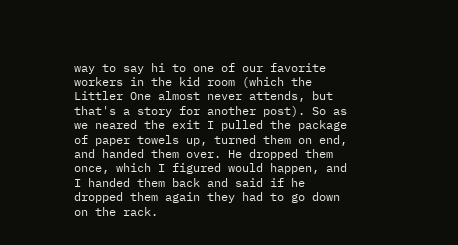way to say hi to one of our favorite workers in the kid room (which the Littler One almost never attends, but that's a story for another post). So as we neared the exit I pulled the package of paper towels up, turned them on end, and handed them over. He dropped them once, which I figured would happen, and I handed them back and said if he dropped them again they had to go down on the rack.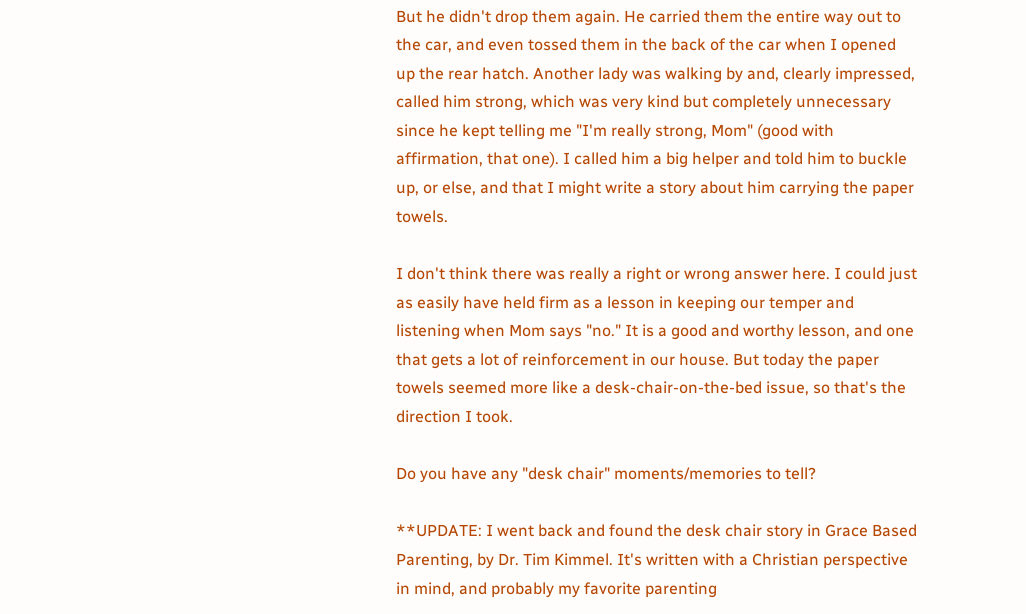But he didn't drop them again. He carried them the entire way out to the car, and even tossed them in the back of the car when I opened up the rear hatch. Another lady was walking by and, clearly impressed, called him strong, which was very kind but completely unnecessary since he kept telling me "I'm really strong, Mom" (good with affirmation, that one). I called him a big helper and told him to buckle up, or else, and that I might write a story about him carrying the paper towels.

I don't think there was really a right or wrong answer here. I could just as easily have held firm as a lesson in keeping our temper and listening when Mom says "no." It is a good and worthy lesson, and one that gets a lot of reinforcement in our house. But today the paper towels seemed more like a desk-chair-on-the-bed issue, so that's the direction I took.

Do you have any "desk chair" moments/memories to tell?

**UPDATE: I went back and found the desk chair story in Grace Based Parenting, by Dr. Tim Kimmel. It's written with a Christian perspective in mind, and probably my favorite parenting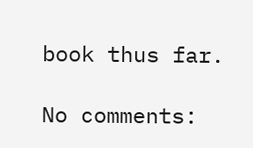book thus far.

No comments: